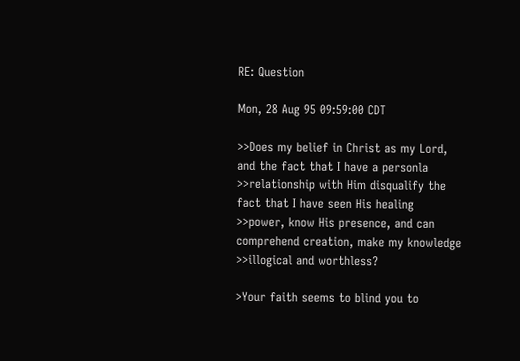RE: Question

Mon, 28 Aug 95 09:59:00 CDT

>>Does my belief in Christ as my Lord, and the fact that I have a personla
>>relationship with Him disqualify the fact that I have seen His healing
>>power, know His presence, and can comprehend creation, make my knowledge
>>illogical and worthless?

>Your faith seems to blind you to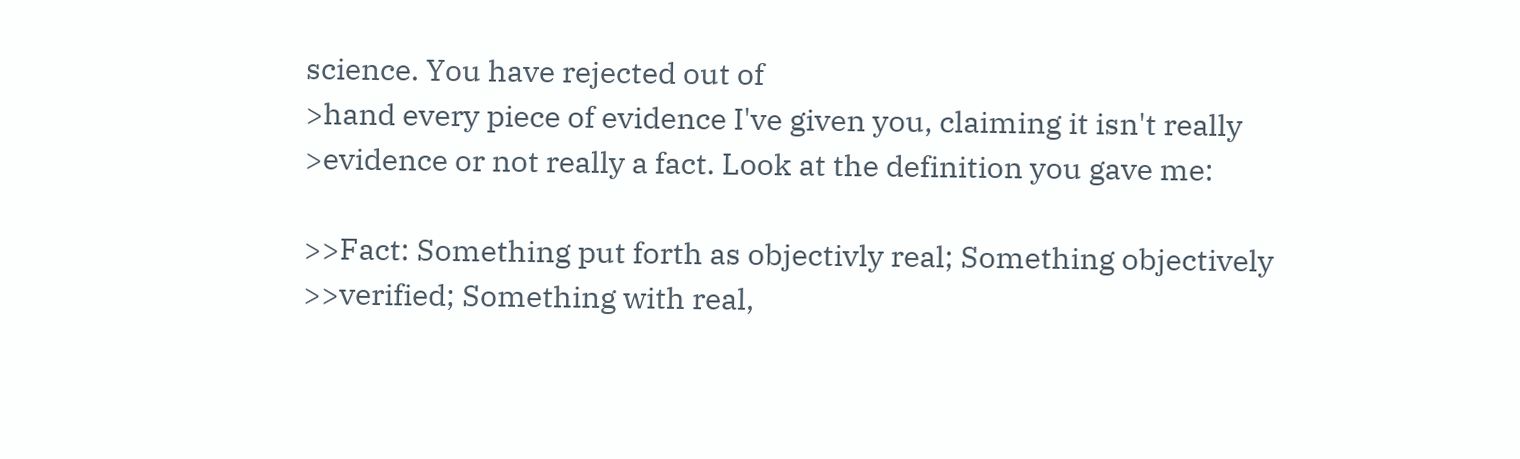science. You have rejected out of
>hand every piece of evidence I've given you, claiming it isn't really
>evidence or not really a fact. Look at the definition you gave me:

>>Fact: Something put forth as objectivly real; Something objectively
>>verified; Something with real,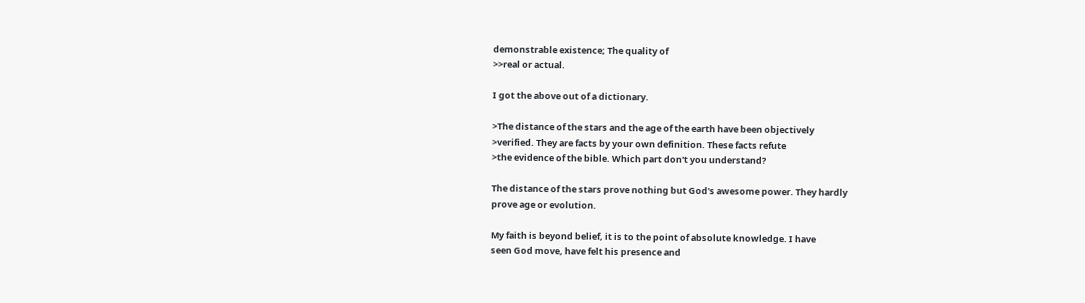demonstrable existence; The quality of
>>real or actual.

I got the above out of a dictionary.

>The distance of the stars and the age of the earth have been objectively
>verified. They are facts by your own definition. These facts refute
>the evidence of the bible. Which part don't you understand?

The distance of the stars prove nothing but God's awesome power. They hardly
prove age or evolution.

My faith is beyond belief, it is to the point of absolute knowledge. I have
seen God move, have felt his presence and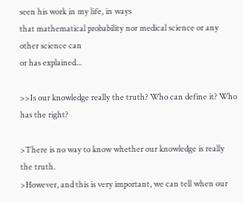seen his work in my life, in ways
that mathematical probability nor medical science or any other science can
or has explained...

>>Is our knowledge really the truth? Who can define it? Who has the right?

>There is no way to know whether our knowledge is really the truth.
>However, and this is very important, we can tell when our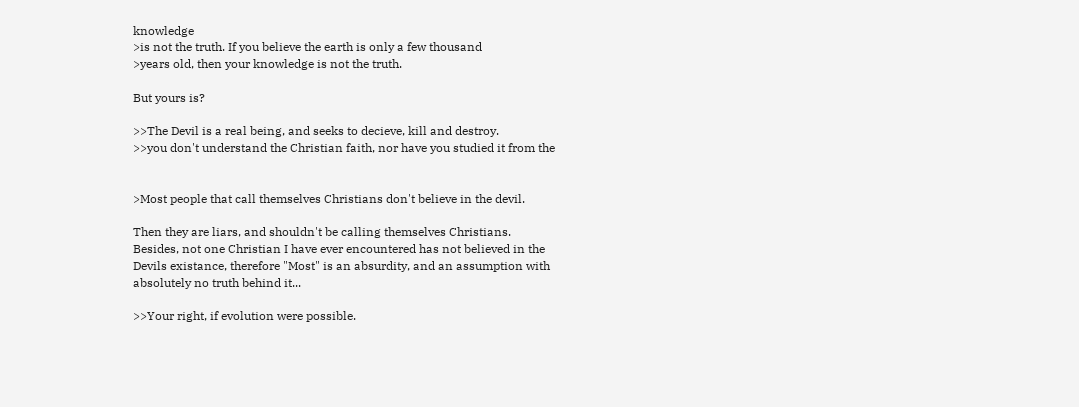knowledge
>is not the truth. If you believe the earth is only a few thousand
>years old, then your knowledge is not the truth.

But yours is?

>>The Devil is a real being, and seeks to decieve, kill and destroy.
>>you don't understand the Christian faith, nor have you studied it from the


>Most people that call themselves Christians don't believe in the devil.

Then they are liars, and shouldn't be calling themselves Christians.
Besides, not one Christian I have ever encountered has not believed in the
Devils existance, therefore "Most" is an absurdity, and an assumption with
absolutely no truth behind it...

>>Your right, if evolution were possible.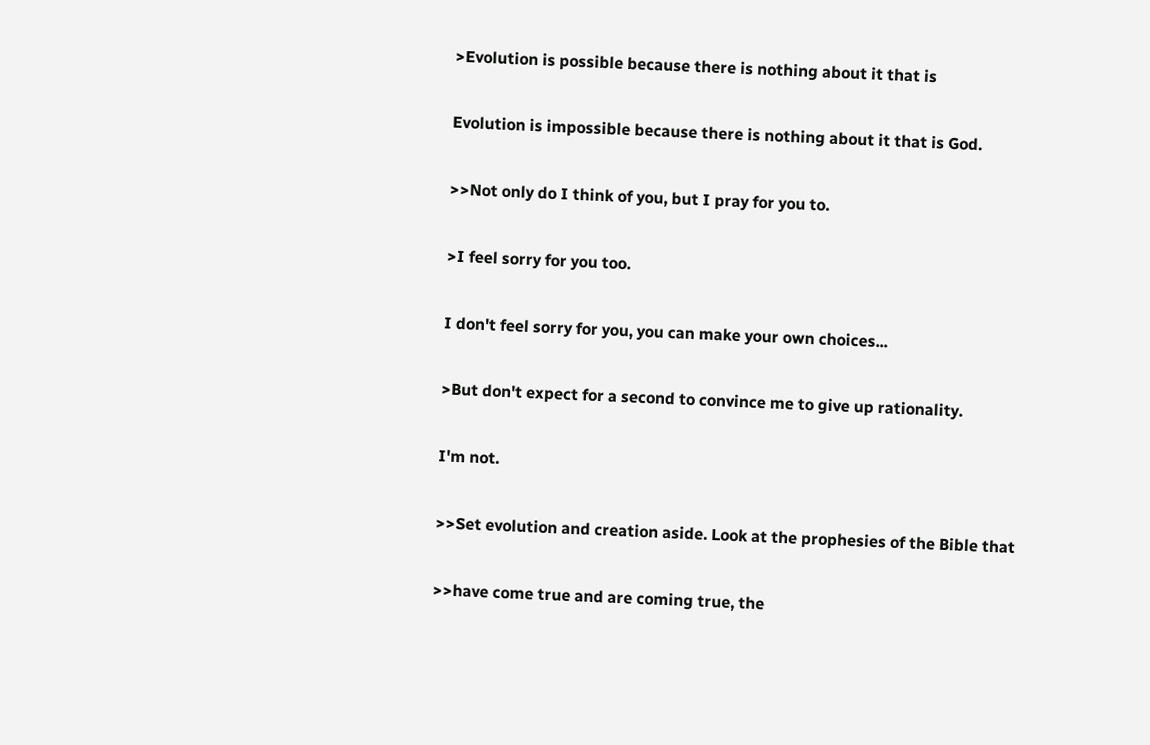>Evolution is possible because there is nothing about it that is

Evolution is impossible because there is nothing about it that is God.

>>Not only do I think of you, but I pray for you to.

>I feel sorry for you too.

I don't feel sorry for you, you can make your own choices...

>But don't expect for a second to convince me to give up rationality.

I'm not.

>>Set evolution and creation aside. Look at the prophesies of the Bible that

>>have come true and are coming true, the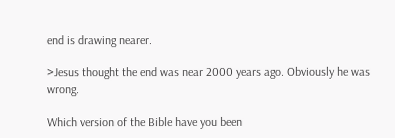end is drawing nearer.

>Jesus thought the end was near 2000 years ago. Obviously he was wrong.

Which version of the Bible have you been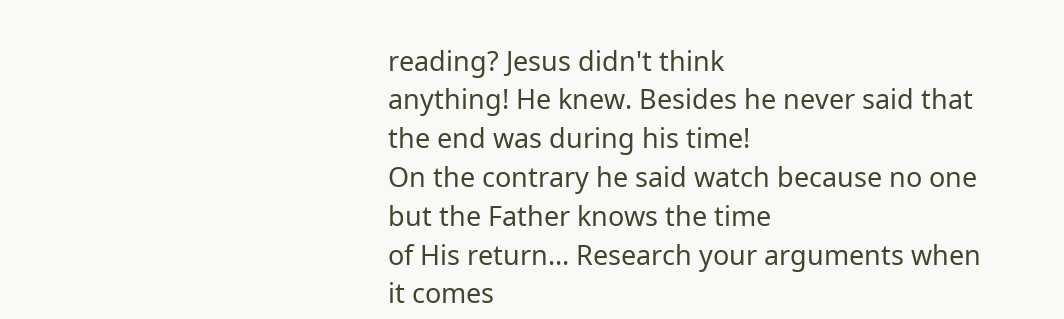reading? Jesus didn't think
anything! He knew. Besides he never said that the end was during his time!
On the contrary he said watch because no one but the Father knows the time
of His return... Research your arguments when it comes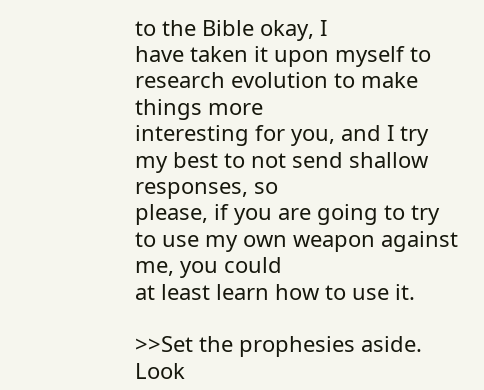to the Bible okay, I
have taken it upon myself to research evolution to make things more
interesting for you, and I try my best to not send shallow responses, so
please, if you are going to try to use my own weapon against me, you could
at least learn how to use it.

>>Set the prophesies aside. Look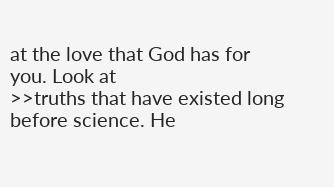at the love that God has for you. Look at
>>truths that have existed long before science. He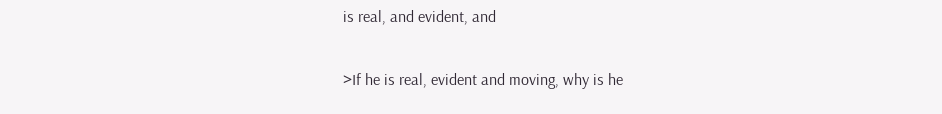is real, and evident, and


>If he is real, evident and moving, why is he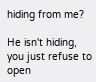hiding from me?

He isn't hiding, you just refuse to open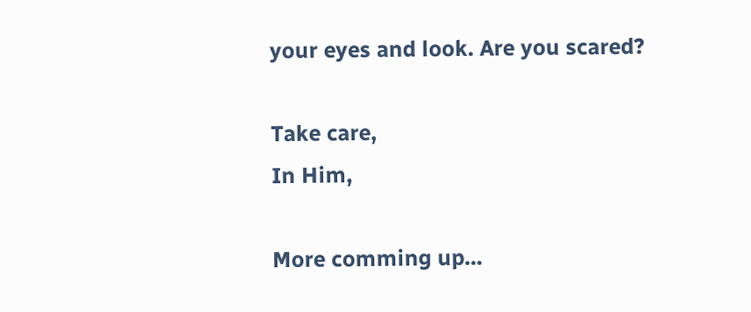your eyes and look. Are you scared?

Take care,
In Him,

More comming up...